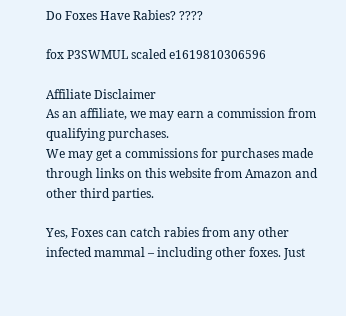Do Foxes Have Rabies? ????

fox P3SWMUL scaled e1619810306596

Affiliate Disclaimer
As an affiliate, we may earn a commission from qualifying purchases.
We may get a commissions for purchases made through links on this website from Amazon and other third parties.

Yes, Foxes can catch rabies from any other infected mammal – including other foxes. Just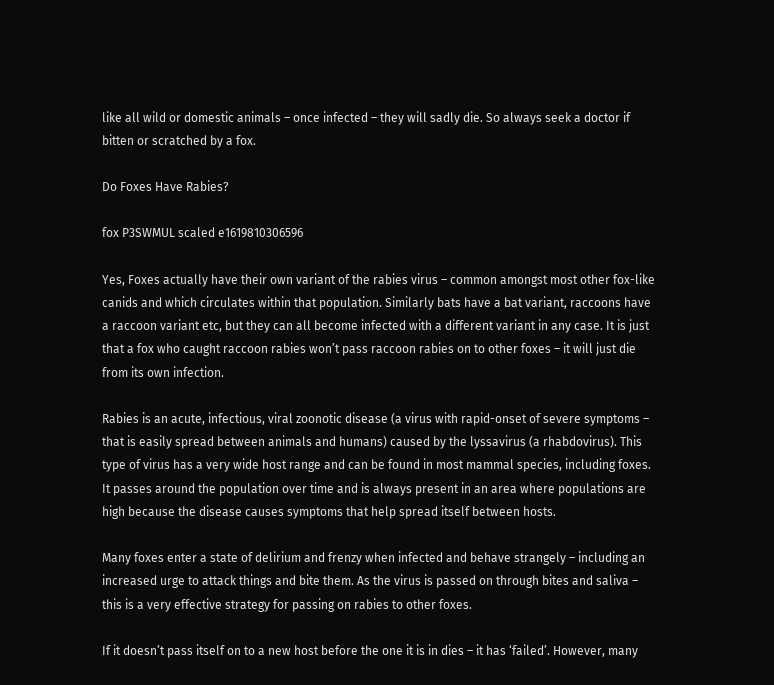like all wild or domestic animals – once infected – they will sadly die. So always seek a doctor if bitten or scratched by a fox.

Do Foxes Have Rabies?

fox P3SWMUL scaled e1619810306596

Yes, Foxes actually have their own variant of the rabies virus – common amongst most other fox-like canids and which circulates within that population. Similarly bats have a bat variant, raccoons have a raccoon variant etc, but they can all become infected with a different variant in any case. It is just that a fox who caught raccoon rabies won’t pass raccoon rabies on to other foxes – it will just die from its own infection.

Rabies is an acute, infectious, viral zoonotic disease (a virus with rapid-onset of severe symptoms – that is easily spread between animals and humans) caused by the lyssavirus (a rhabdovirus). This type of virus has a very wide host range and can be found in most mammal species, including foxes. It passes around the population over time and is always present in an area where populations are high because the disease causes symptoms that help spread itself between hosts.

Many foxes enter a state of delirium and frenzy when infected and behave strangely – including an increased urge to attack things and bite them. As the virus is passed on through bites and saliva – this is a very effective strategy for passing on rabies to other foxes.

If it doesn’t pass itself on to a new host before the one it is in dies – it has ‘failed’. However, many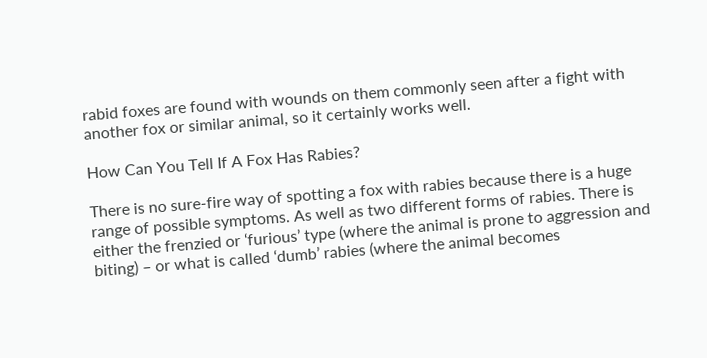rabid foxes are found with wounds on them commonly seen after a fight with another fox or similar animal, so it certainly works well.

How Can You Tell If A Fox Has Rabies?

There is no sure-fire way of spotting a fox with rabies because there is a huge range of possible symptoms. As well as two different forms of rabies. There is either the frenzied or ‘furious’ type (where the animal is prone to aggression and biting) – or what is called ‘dumb’ rabies (where the animal becomes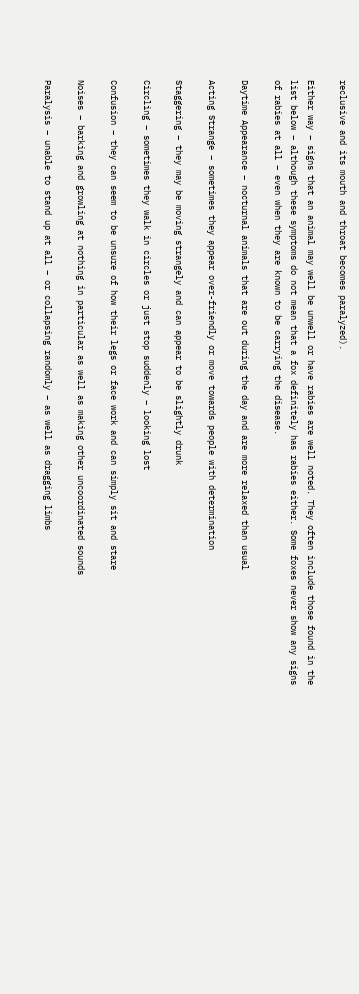reclusive and its mouth and throat becomes paralyzed).

Either way – signs that an animal may well be unwell or have rabies are well noted. They often include those found in the list below – although these symptoms do not mean that a fox definitely has rabies either. Some foxes never show any signs of rabies at all – even when they are known to be carrying the disease.

Daytime Appearance – nocturnal animals that are out during the day and are more relaxed than usual

Acting Strange – sometimes they appear over-friendly or move towards people with determination

Staggering – they may be moving strangely and can appear to be slightly drunk

Circling – sometimes they walk in circles or just stop suddenly – looking lost

Confusion – they can seem to be unsure of how their legs or face work and can simply sit and stare

Noises – barking and growling at nothing in particular as well as making other uncoordinated sounds

Paralysis – unable to stand up at all – or collapsing randomly – as well as dragging limbs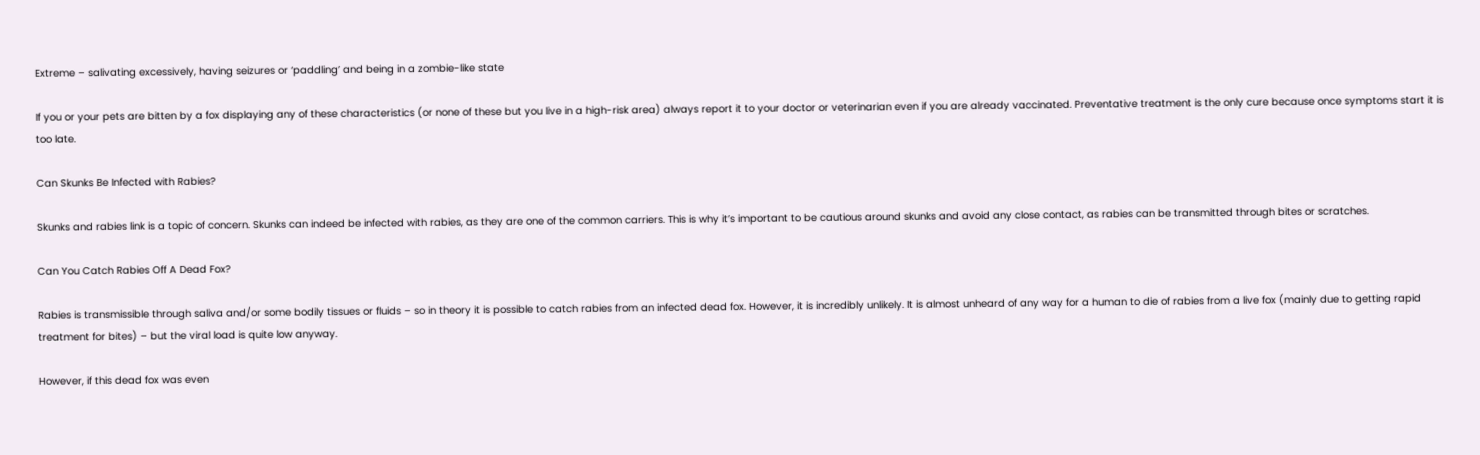Extreme – salivating excessively, having seizures or ‘paddling’ and being in a zombie-like state

If you or your pets are bitten by a fox displaying any of these characteristics (or none of these but you live in a high-risk area) always report it to your doctor or veterinarian even if you are already vaccinated. Preventative treatment is the only cure because once symptoms start it is too late.

Can Skunks Be Infected with Rabies?

Skunks and rabies link is a topic of concern. Skunks can indeed be infected with rabies, as they are one of the common carriers. This is why it’s important to be cautious around skunks and avoid any close contact, as rabies can be transmitted through bites or scratches.

Can You Catch Rabies Off A Dead Fox?

Rabies is transmissible through saliva and/or some bodily tissues or fluids – so in theory it is possible to catch rabies from an infected dead fox. However, it is incredibly unlikely. It is almost unheard of any way for a human to die of rabies from a live fox (mainly due to getting rapid treatment for bites) – but the viral load is quite low anyway.

However, if this dead fox was even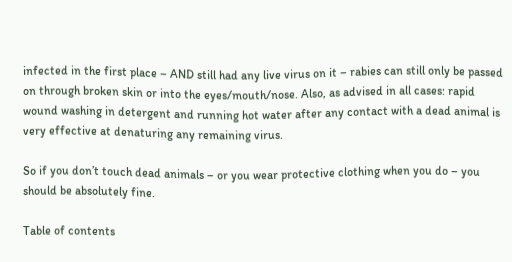infected in the first place – AND still had any live virus on it – rabies can still only be passed on through broken skin or into the eyes/mouth/nose. Also, as advised in all cases: rapid wound washing in detergent and running hot water after any contact with a dead animal is very effective at denaturing any remaining virus.

So if you don’t touch dead animals – or you wear protective clothing when you do – you should be absolutely fine.

Table of contents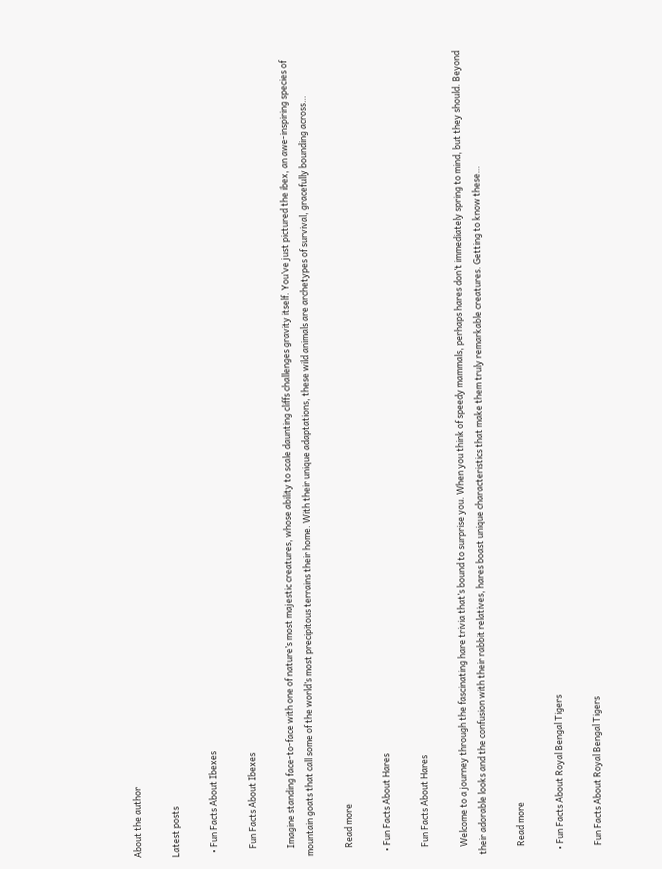About the author

Latest posts

  • Fun Facts About Ibexes

    Fun Facts About Ibexes

    Imagine standing face-to-face with one of nature’s most majestic creatures, whose ability to scale daunting cliffs challenges gravity itself. You’ve just pictured the ibex, an awe-inspiring species of mountain goats that call some of the world’s most precipitous terrains their home. With their unique adaptations, these wild animals are archetypes of survival, gracefully bounding across…

    Read more

  • Fun Facts About Hares

    Fun Facts About Hares

    Welcome to a journey through the fascinating hare trivia that’s bound to surprise you. When you think of speedy mammals, perhaps hares don’t immediately spring to mind, but they should. Beyond their adorable looks and the confusion with their rabbit relatives, hares boast unique characteristics that make them truly remarkable creatures. Getting to know these…

    Read more

  • Fun Facts About Royal Bengal Tigers

    Fun Facts About Royal Bengal Tigers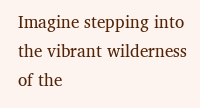Imagine stepping into the vibrant wilderness of the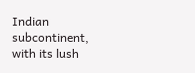Indian subcontinent, with its lush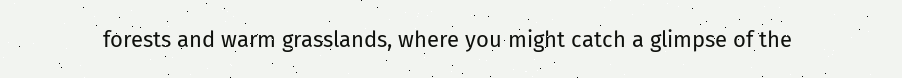forests and warm grasslands, where you might catch a glimpse of the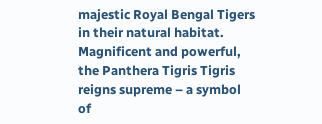majestic Royal Bengal Tigers in their natural habitat. Magnificent and powerful, the Panthera Tigris Tigris reigns supreme – a symbol of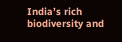India’s rich biodiversity and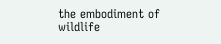the embodiment of wildlife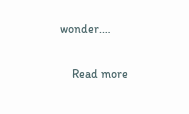wonder.…

    Read more